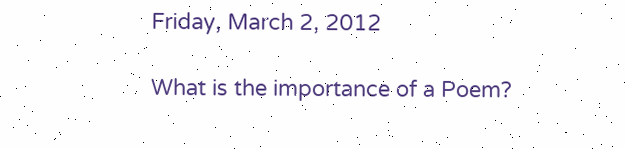Friday, March 2, 2012

What is the importance of a Poem?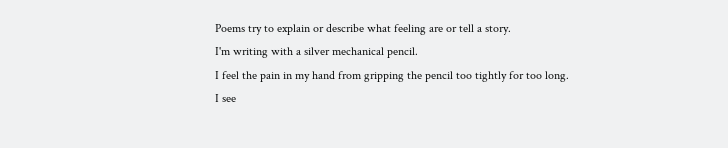Poems try to explain or describe what feeling are or tell a story.
I'm writing with a silver mechanical pencil.
I feel the pain in my hand from gripping the pencil too tightly for too long.
I see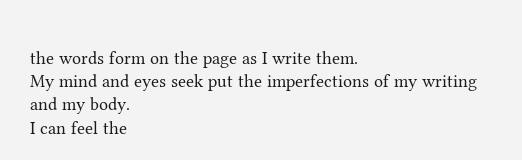the words form on the page as I write them.
My mind and eyes seek put the imperfections of my writing and my body.
I can feel the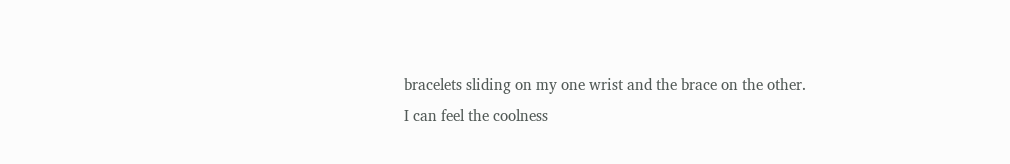bracelets sliding on my one wrist and the brace on the other.
I can feel the coolness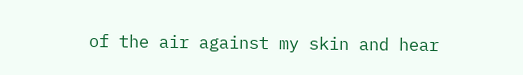of the air against my skin and hear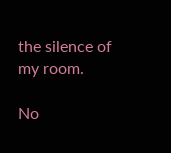the silence of my room.

No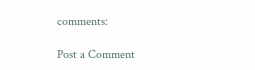comments:

Post a Comment